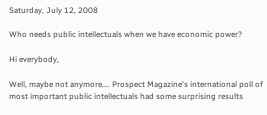Saturday, July 12, 2008

Who needs public intellectuals when we have economic power?

Hi everybody,

Well, maybe not anymore.... Prospect Magazine's international poll of most important public intellectuals had some surprising results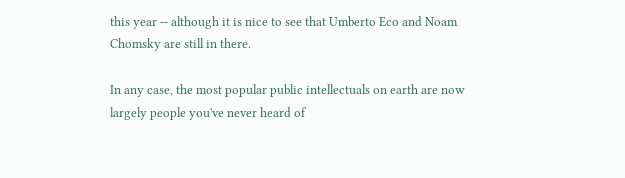this year -- although it is nice to see that Umberto Eco and Noam Chomsky are still in there.

In any case, the most popular public intellectuals on earth are now largely people you've never heard of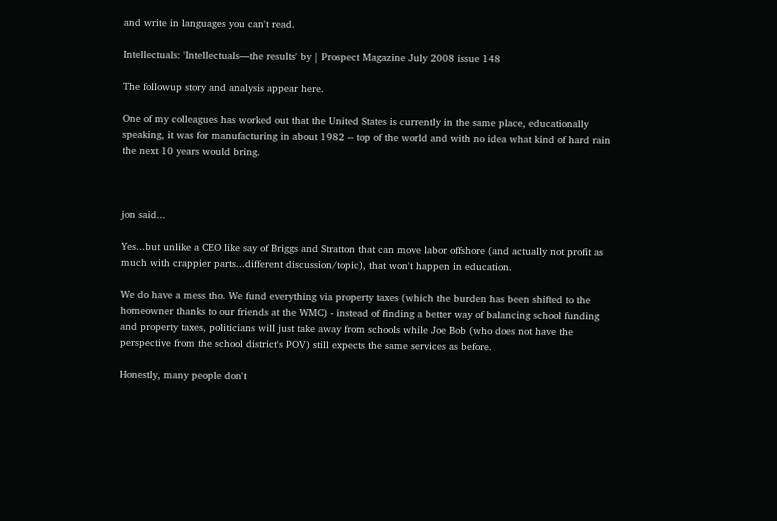and write in languages you can't read.

Intellectuals: 'Intellectuals—the results' by | Prospect Magazine July 2008 issue 148

The followup story and analysis appear here.

One of my colleagues has worked out that the United States is currently in the same place, educationally speaking, it was for manufacturing in about 1982 -- top of the world and with no idea what kind of hard rain the next 10 years would bring.



jon said...

Yes...but unlike a CEO like say of Briggs and Stratton that can move labor offshore (and actually not profit as much with crappier parts...different discussion/topic), that won't happen in education.

We do have a mess tho. We fund everything via property taxes (which the burden has been shifted to the homeowner thanks to our friends at the WMC) - instead of finding a better way of balancing school funding and property taxes, politicians will just take away from schools while Joe Bob (who does not have the perspective from the school district's POV) still expects the same services as before.

Honestly, many people don't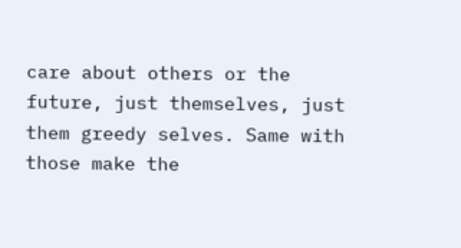care about others or the future, just themselves, just them greedy selves. Same with those make the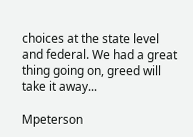choices at the state level and federal. We had a great thing going on, greed will take it away...

Mpeterson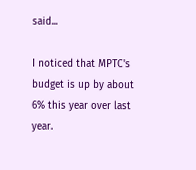said...

I noticed that MPTC's budget is up by about 6% this year over last year.